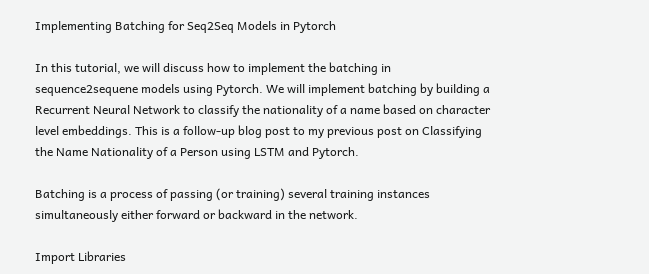Implementing Batching for Seq2Seq Models in Pytorch

In this tutorial, we will discuss how to implement the batching in sequence2sequene models using Pytorch. We will implement batching by building a Recurrent Neural Network to classify the nationality of a name based on character level embeddings. This is a follow-up blog post to my previous post on Classifying the Name Nationality of a Person using LSTM and Pytorch.

Batching is a process of passing (or training) several training instances simultaneously either forward or backward in the network.

Import Libraries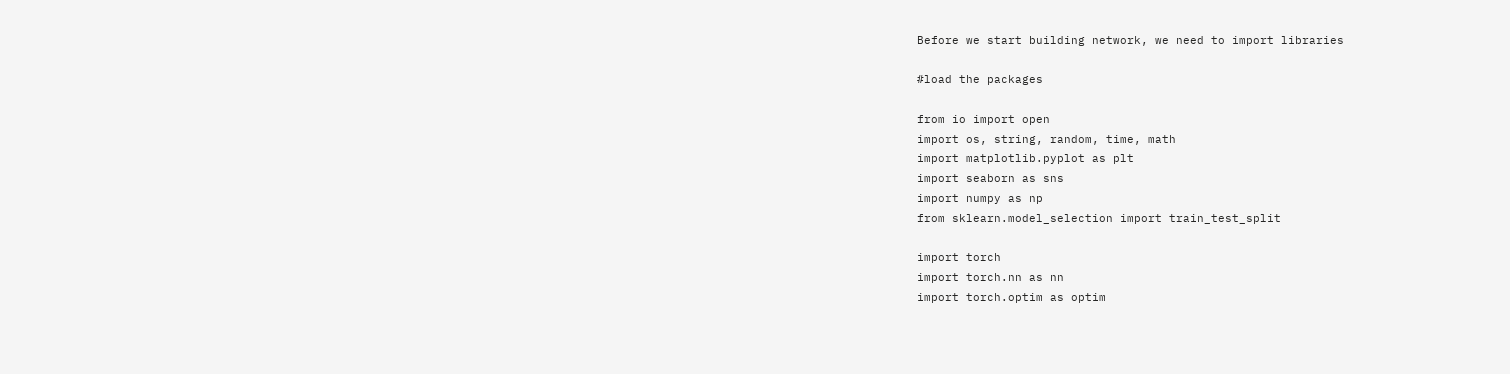Before we start building network, we need to import libraries

#load the packages

from io import open
import os, string, random, time, math
import matplotlib.pyplot as plt
import seaborn as sns
import numpy as np
from sklearn.model_selection import train_test_split

import torch
import torch.nn as nn
import torch.optim as optim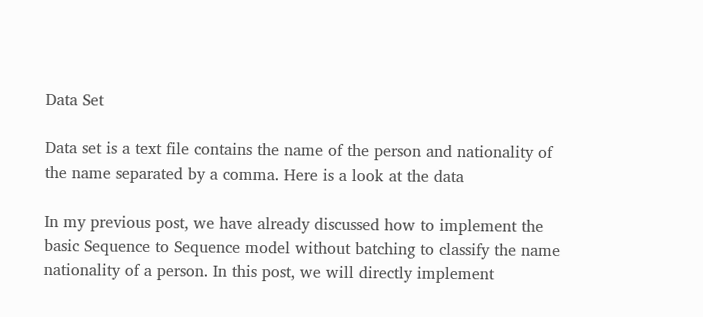Data Set

Data set is a text file contains the name of the person and nationality of the name separated by a comma. Here is a look at the data

In my previous post, we have already discussed how to implement the basic Sequence to Sequence model without batching to classify the name nationality of a person. In this post, we will directly implement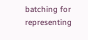batching for representing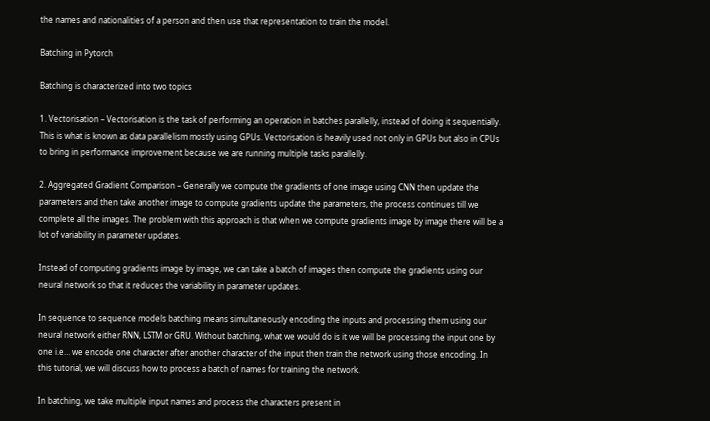the names and nationalities of a person and then use that representation to train the model.

Batching in Pytorch

Batching is characterized into two topics

1. Vectorisation – Vectorisation is the task of performing an operation in batches parallelly, instead of doing it sequentially. This is what is known as data parallelism mostly using GPUs. Vectorisation is heavily used not only in GPUs but also in CPUs to bring in performance improvement because we are running multiple tasks parallelly.

2. Aggregated Gradient Comparison – Generally we compute the gradients of one image using CNN then update the parameters and then take another image to compute gradients update the parameters, the process continues till we complete all the images. The problem with this approach is that when we compute gradients image by image there will be a lot of variability in parameter updates.

Instead of computing gradients image by image, we can take a batch of images then compute the gradients using our neural network so that it reduces the variability in parameter updates.

In sequence to sequence models batching means simultaneously encoding the inputs and processing them using our neural network either RNN, LSTM or GRU. Without batching, what we would do is it we will be processing the input one by one i.e… we encode one character after another character of the input then train the network using those encoding. In this tutorial, we will discuss how to process a batch of names for training the network.

In batching, we take multiple input names and process the characters present in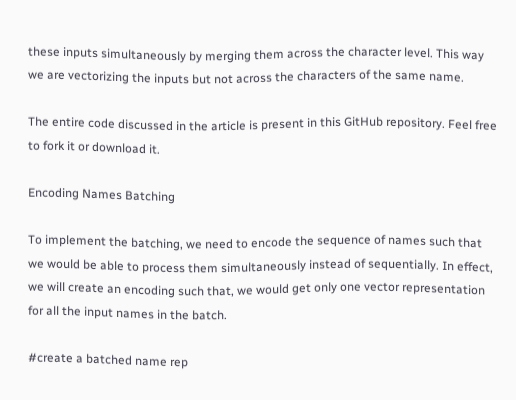these inputs simultaneously by merging them across the character level. This way we are vectorizing the inputs but not across the characters of the same name.

The entire code discussed in the article is present in this GitHub repository. Feel free to fork it or download it.

Encoding Names Batching

To implement the batching, we need to encode the sequence of names such that we would be able to process them simultaneously instead of sequentially. In effect, we will create an encoding such that, we would get only one vector representation for all the input names in the batch.

#create a batched name rep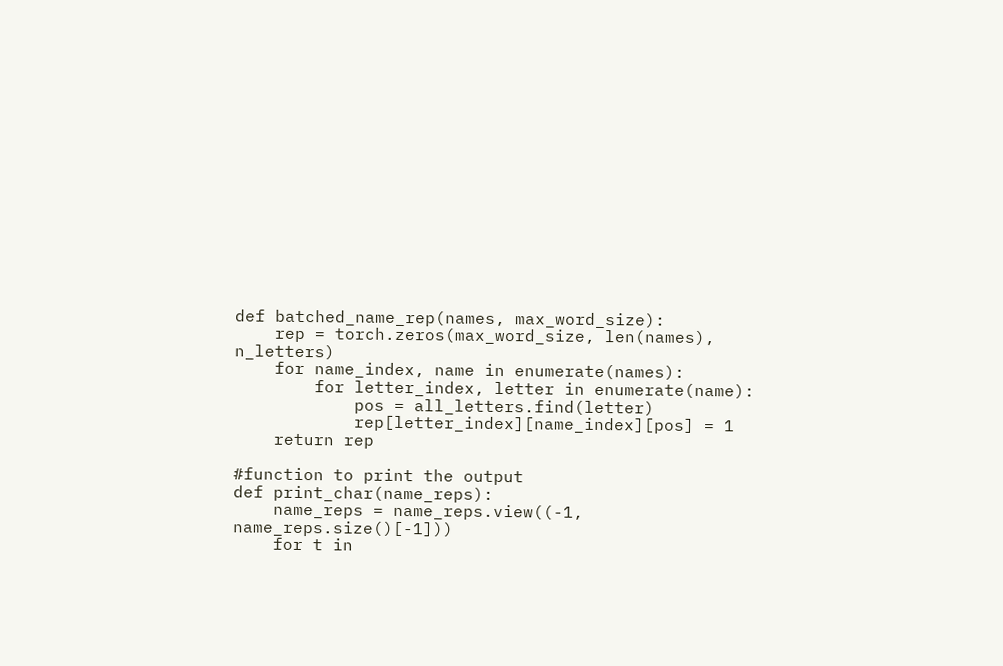def batched_name_rep(names, max_word_size):
    rep = torch.zeros(max_word_size, len(names), n_letters)
    for name_index, name in enumerate(names):
        for letter_index, letter in enumerate(name):
            pos = all_letters.find(letter)
            rep[letter_index][name_index][pos] = 1
    return rep

#function to print the output
def print_char(name_reps):
    name_reps = name_reps.view((-1, name_reps.size()[-1]))
    for t in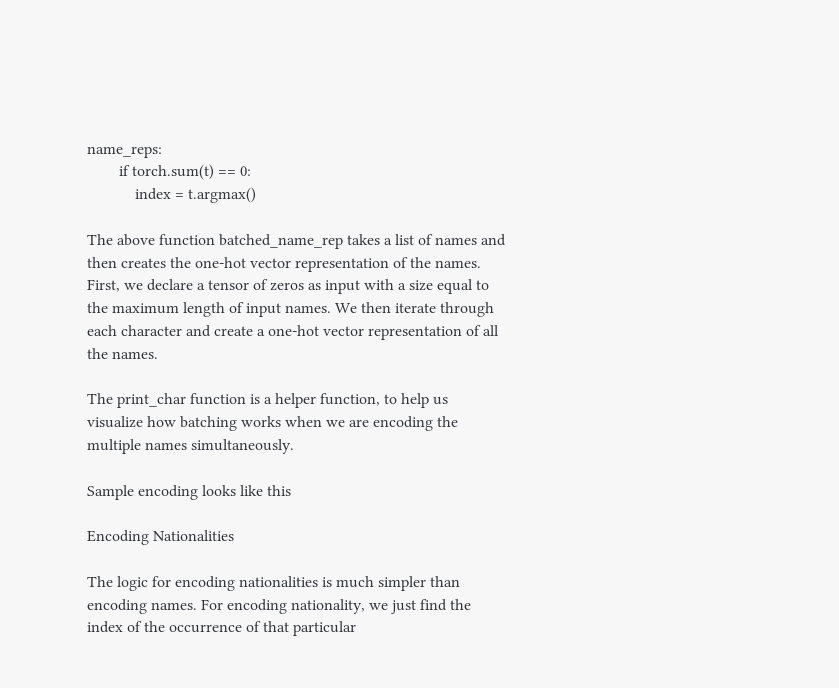name_reps:
        if torch.sum(t) == 0:
            index = t.argmax()

The above function batched_name_rep takes a list of names and then creates the one-hot vector representation of the names. First, we declare a tensor of zeros as input with a size equal to the maximum length of input names. We then iterate through each character and create a one-hot vector representation of all the names.

The print_char function is a helper function, to help us visualize how batching works when we are encoding the multiple names simultaneously.

Sample encoding looks like this

Encoding Nationalities

The logic for encoding nationalities is much simpler than encoding names. For encoding nationality, we just find the index of the occurrence of that particular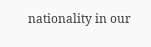nationality in our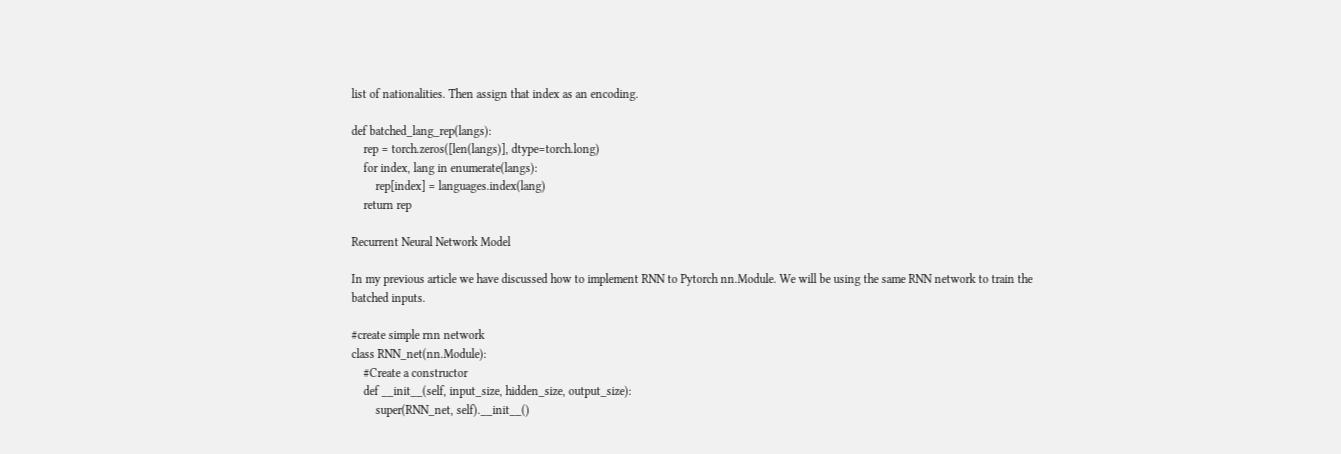list of nationalities. Then assign that index as an encoding.

def batched_lang_rep(langs):
    rep = torch.zeros([len(langs)], dtype=torch.long)
    for index, lang in enumerate(langs):
        rep[index] = languages.index(lang)
    return rep

Recurrent Neural Network Model

In my previous article we have discussed how to implement RNN to Pytorch nn.Module. We will be using the same RNN network to train the batched inputs.

#create simple rnn network
class RNN_net(nn.Module):
    #Create a constructor
    def __init__(self, input_size, hidden_size, output_size):
        super(RNN_net, self).__init__()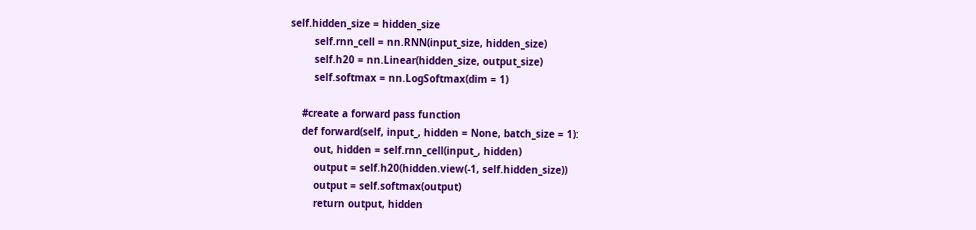self.hidden_size = hidden_size
        self.rnn_cell = nn.RNN(input_size, hidden_size)
        self.h20 = nn.Linear(hidden_size, output_size)
        self.softmax = nn.LogSoftmax(dim = 1)

    #create a forward pass function
    def forward(self, input_, hidden = None, batch_size = 1):
        out, hidden = self.rnn_cell(input_, hidden)
        output = self.h20(hidden.view(-1, self.hidden_size))
        output = self.softmax(output)
        return output, hidden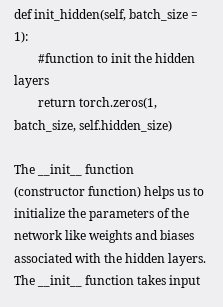def init_hidden(self, batch_size = 1):
        #function to init the hidden layers
        return torch.zeros(1, batch_size, self.hidden_size)

The __init__ function (constructor function) helps us to initialize the parameters of the network like weights and biases associated with the hidden layers. The __init__ function takes input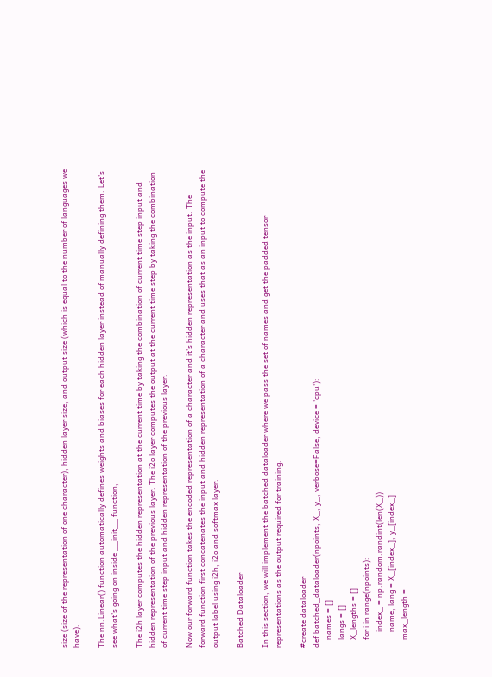size (size of the representation of one character), hidden layer size, and output size (which is equal to the number of languages we have).

The nn.Linear() function automatically defines weights and biases for each hidden layer instead of manually defining them. Let’s see what’s going on inside __init__ function,

The i2h layer computes the hidden representation at the current time by taking the combination of current time step input and hidden representation of the previous layer. The i2o layer computes the output at the current time step by taking the combination of current time step input and hidden representation of the previous layer.

Now our forward function takes the encoded representation of a character and it’s hidden representation as the input. The forward function first concatenates the input and hidden representation of a character and uses that as an input to compute the output label using i2h, i2o and softmax layer.

Batched Dataloader

In this section, we will implement the batched dataloader where we pass the set of names and get the padded tensor representations as the output required for training.

#create dataloader
def batched_dataloader(npoints, X_, y_, verbose=False, device = 'cpu'):
    names = []
    langs = []
    X_lengths = []
    for i in range(npoints):
        index_ = np.random.randint(len(X_))
        name, lang = X_[index_], y_[index_]
    max_length =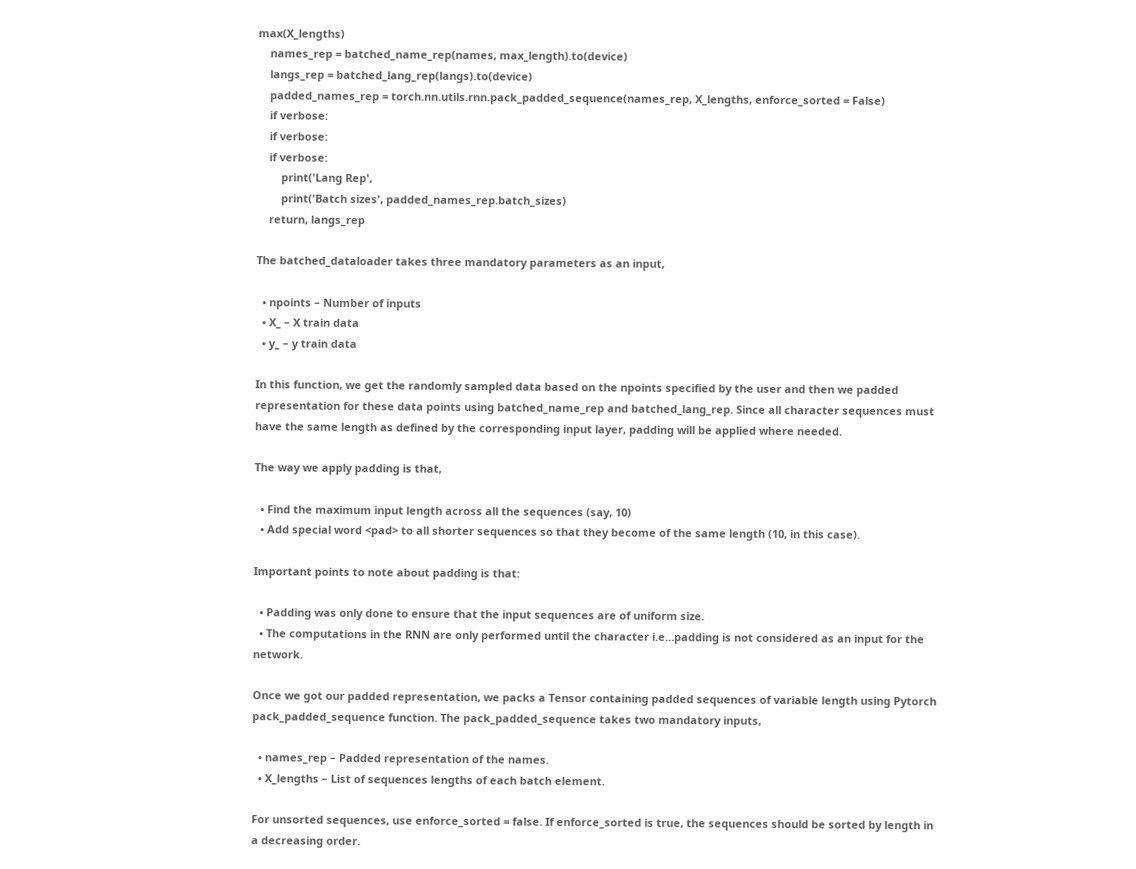max(X_lengths)
    names_rep = batched_name_rep(names, max_length).to(device)
    langs_rep = batched_lang_rep(langs).to(device)
    padded_names_rep = torch.nn.utils.rnn.pack_padded_sequence(names_rep, X_lengths, enforce_sorted = False)
    if verbose:
    if verbose:
    if verbose:
        print('Lang Rep',
        print('Batch sizes', padded_names_rep.batch_sizes)
    return, langs_rep

The batched_dataloader takes three mandatory parameters as an input,

  • npoints – Number of inputs
  • X_ – X train data
  • y_ – y train data

In this function, we get the randomly sampled data based on the npoints specified by the user and then we padded representation for these data points using batched_name_rep and batched_lang_rep. Since all character sequences must have the same length as defined by the corresponding input layer, padding will be applied where needed.

The way we apply padding is that,

  • Find the maximum input length across all the sequences (say, 10)
  • Add special word <pad> to all shorter sequences so that they become of the same length (10, in this case).

Important points to note about padding is that:

  • Padding was only done to ensure that the input sequences are of uniform size.
  • The computations in the RNN are only performed until the character i.e…padding is not considered as an input for the network.

Once we got our padded representation, we packs a Tensor containing padded sequences of variable length using Pytorch pack_padded_sequence function. The pack_padded_sequence takes two mandatory inputs,

  • names_rep – Padded representation of the names.
  • X_lengths – List of sequences lengths of each batch element.

For unsorted sequences, use enforce_sorted = false. If enforce_sorted is true, the sequences should be sorted by length in a decreasing order.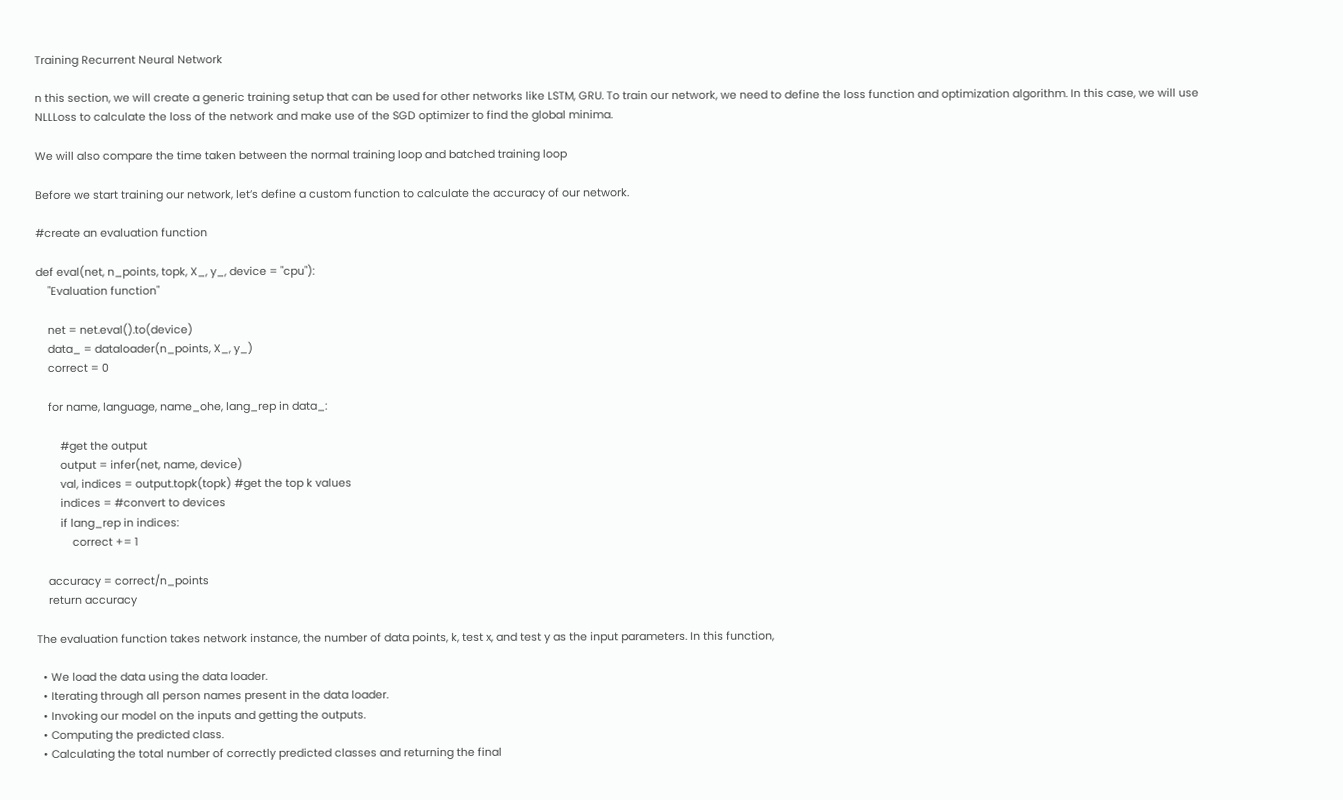Training Recurrent Neural Network

n this section, we will create a generic training setup that can be used for other networks like LSTM, GRU. To train our network, we need to define the loss function and optimization algorithm. In this case, we will use NLLLoss to calculate the loss of the network and make use of the SGD optimizer to find the global minima.

We will also compare the time taken between the normal training loop and batched training loop

Before we start training our network, let’s define a custom function to calculate the accuracy of our network.

#create an evaluation function

def eval(net, n_points, topk, X_, y_, device = "cpu"):
    "Evaluation function"

    net = net.eval().to(device)
    data_ = dataloader(n_points, X_, y_)
    correct = 0

    for name, language, name_ohe, lang_rep in data_:

        #get the output
        output = infer(net, name, device)
        val, indices = output.topk(topk) #get the top k values
        indices = #convert to devices
        if lang_rep in indices:
            correct += 1

    accuracy = correct/n_points
    return accuracy

The evaluation function takes network instance, the number of data points, k, test x, and test y as the input parameters. In this function,

  • We load the data using the data loader.
  • Iterating through all person names present in the data loader.
  • Invoking our model on the inputs and getting the outputs.
  • Computing the predicted class.
  • Calculating the total number of correctly predicted classes and returning the final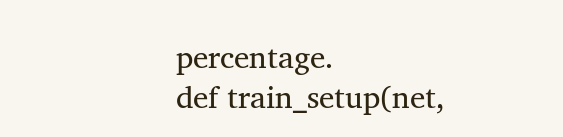percentage.
def train_setup(net,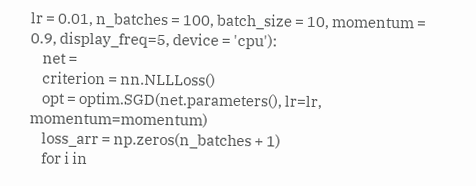lr = 0.01, n_batches = 100, batch_size = 10, momentum = 0.9, display_freq=5, device = 'cpu'):
    net =
    criterion = nn.NLLLoss()
    opt = optim.SGD(net.parameters(), lr=lr, momentum=momentum)
    loss_arr = np.zeros(n_batches + 1)
    for i in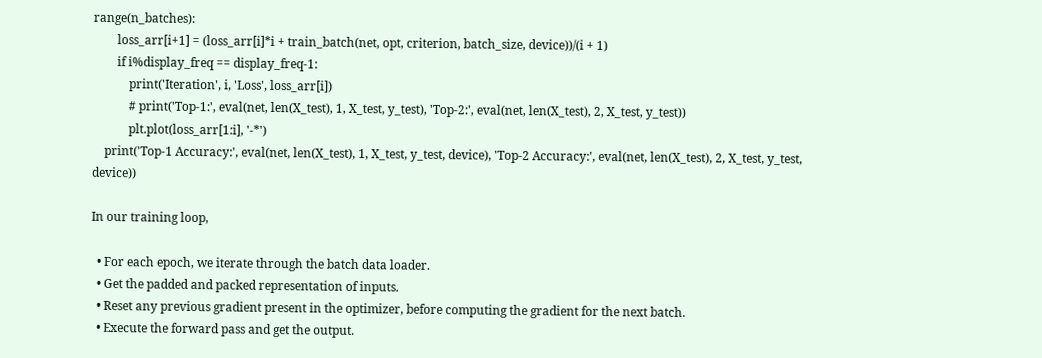range(n_batches):
        loss_arr[i+1] = (loss_arr[i]*i + train_batch(net, opt, criterion, batch_size, device))/(i + 1)
        if i%display_freq == display_freq-1:
            print('Iteration', i, 'Loss', loss_arr[i])
            # print('Top-1:', eval(net, len(X_test), 1, X_test, y_test), 'Top-2:', eval(net, len(X_test), 2, X_test, y_test))
            plt.plot(loss_arr[1:i], '-*')
    print('Top-1 Accuracy:', eval(net, len(X_test), 1, X_test, y_test, device), 'Top-2 Accuracy:', eval(net, len(X_test), 2, X_test, y_test, device))

In our training loop,

  • For each epoch, we iterate through the batch data loader.
  • Get the padded and packed representation of inputs.
  • Reset any previous gradient present in the optimizer, before computing the gradient for the next batch.
  • Execute the forward pass and get the output.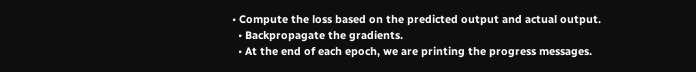• Compute the loss based on the predicted output and actual output.
  • Backpropagate the gradients.
  • At the end of each epoch, we are printing the progress messages.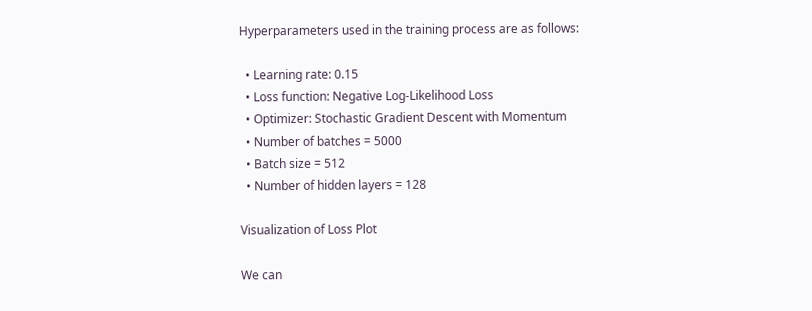Hyperparameters used in the training process are as follows:

  • Learning rate: 0.15
  • Loss function: Negative Log-Likelihood Loss
  • Optimizer: Stochastic Gradient Descent with Momentum
  • Number of batches = 5000
  • Batch size = 512
  • Number of hidden layers = 128

Visualization of Loss Plot

We can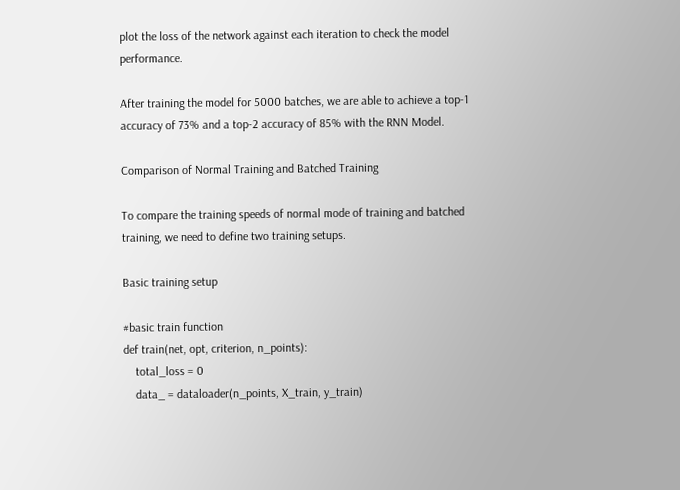plot the loss of the network against each iteration to check the model performance.

After training the model for 5000 batches, we are able to achieve a top-1 accuracy of 73% and a top-2 accuracy of 85% with the RNN Model.

Comparison of Normal Training and Batched Training

To compare the training speeds of normal mode of training and batched training, we need to define two training setups.

Basic training setup

#basic train function
def train(net, opt, criterion, n_points):
    total_loss = 0
    data_ = dataloader(n_points, X_train, y_train)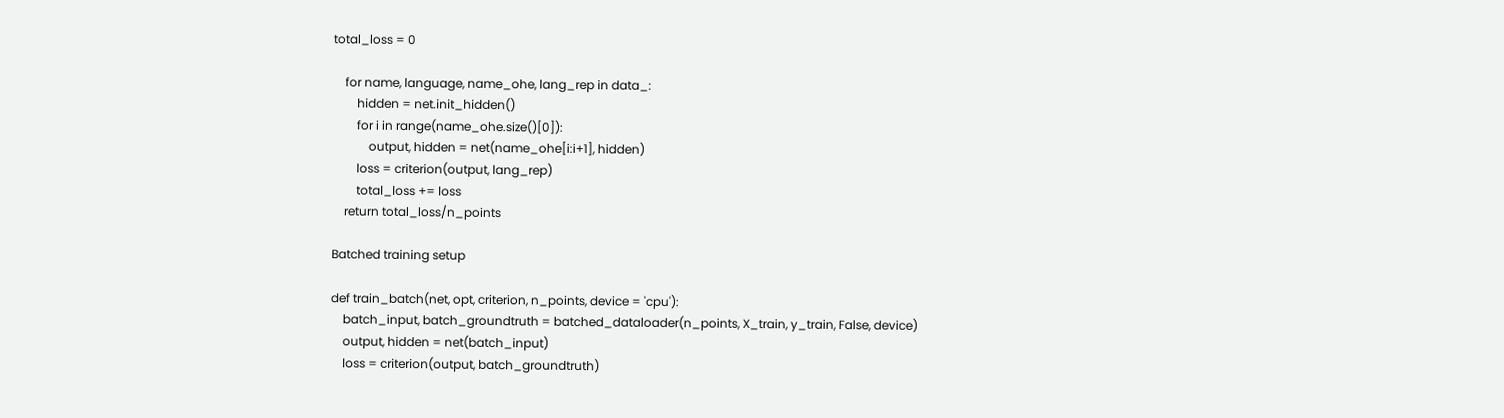total_loss = 0

    for name, language, name_ohe, lang_rep in data_:
        hidden = net.init_hidden()
        for i in range(name_ohe.size()[0]):
            output, hidden = net(name_ohe[i:i+1], hidden)
        loss = criterion(output, lang_rep)
        total_loss += loss
    return total_loss/n_points

Batched training setup

def train_batch(net, opt, criterion, n_points, device = 'cpu'):
    batch_input, batch_groundtruth = batched_dataloader(n_points, X_train, y_train, False, device)
    output, hidden = net(batch_input)
    loss = criterion(output, batch_groundtruth)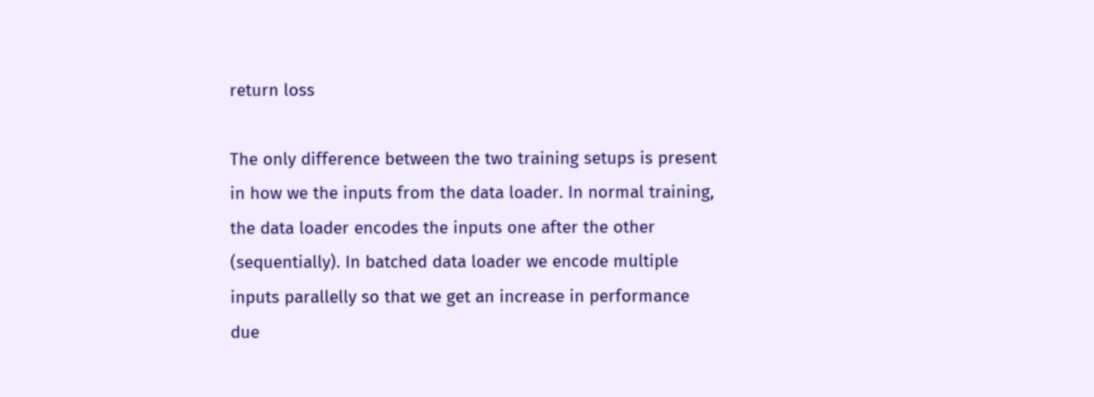return loss

The only difference between the two training setups is present in how we the inputs from the data loader. In normal training, the data loader encodes the inputs one after the other (sequentially). In batched data loader we encode multiple inputs parallelly so that we get an increase in performance due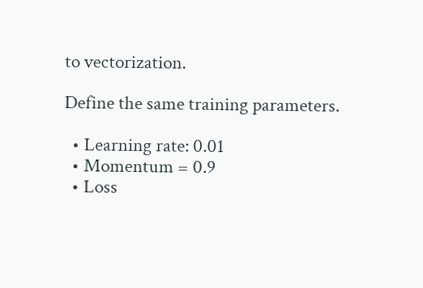to vectorization.

Define the same training parameters.

  • Learning rate: 0.01
  • Momentum = 0.9
  • Loss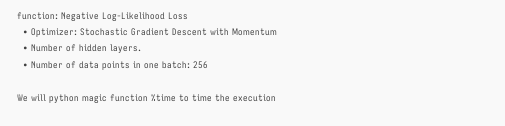function: Negative Log-Likelihood Loss
  • Optimizer: Stochastic Gradient Descent with Momentum
  • Number of hidden layers.
  • Number of data points in one batch: 256

We will python magic function %time to time the execution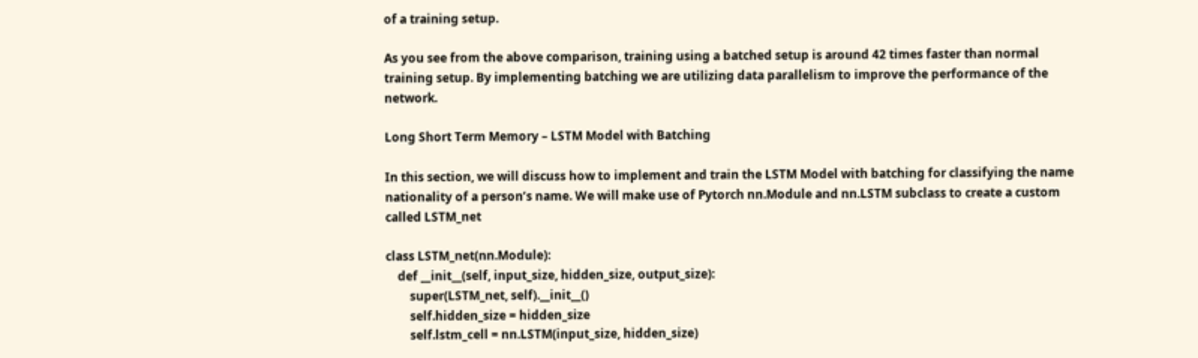of a training setup.

As you see from the above comparison, training using a batched setup is around 42 times faster than normal training setup. By implementing batching we are utilizing data parallelism to improve the performance of the network.

Long Short Term Memory – LSTM Model with Batching

In this section, we will discuss how to implement and train the LSTM Model with batching for classifying the name nationality of a person’s name. We will make use of Pytorch nn.Module and nn.LSTM subclass to create a custom called LSTM_net

class LSTM_net(nn.Module):
    def __init__(self, input_size, hidden_size, output_size):
        super(LSTM_net, self).__init__()
        self.hidden_size = hidden_size
        self.lstm_cell = nn.LSTM(input_size, hidden_size)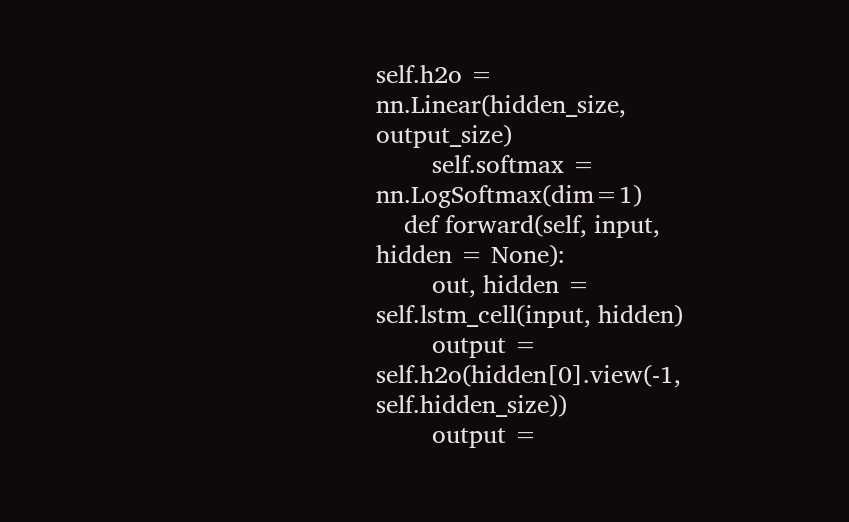self.h2o = nn.Linear(hidden_size, output_size)
        self.softmax = nn.LogSoftmax(dim=1)
    def forward(self, input, hidden = None):
        out, hidden = self.lstm_cell(input, hidden)
        output = self.h2o(hidden[0].view(-1, self.hidden_size))
        output =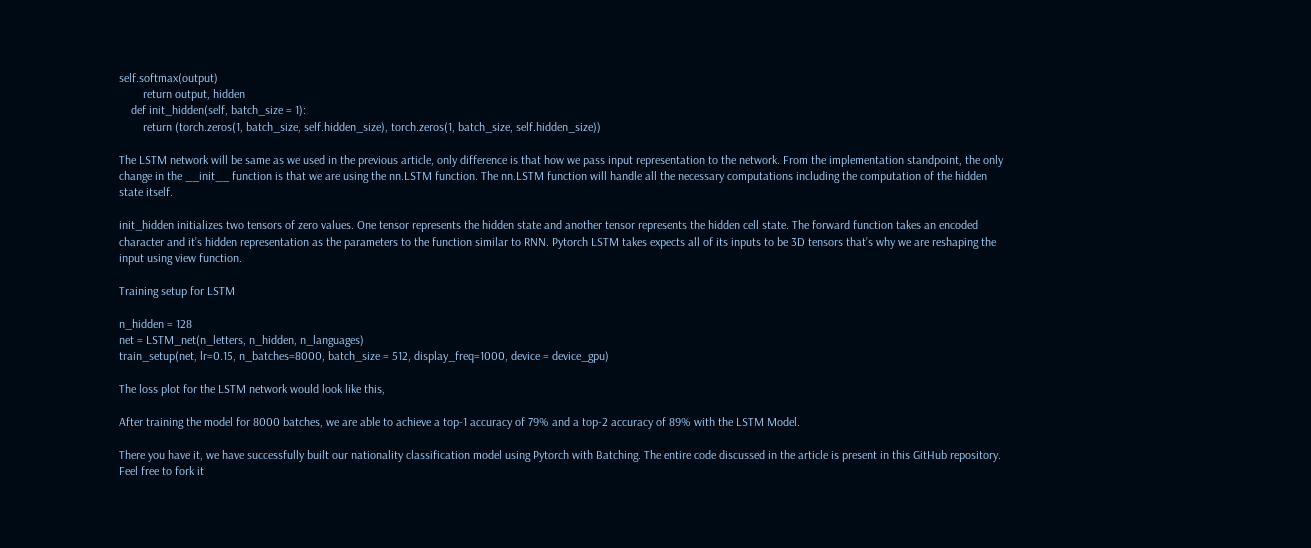self.softmax(output)
        return output, hidden
    def init_hidden(self, batch_size = 1):
        return (torch.zeros(1, batch_size, self.hidden_size), torch.zeros(1, batch_size, self.hidden_size))

The LSTM network will be same as we used in the previous article, only difference is that how we pass input representation to the network. From the implementation standpoint, the only change in the __init__ function is that we are using the nn.LSTM function. The nn.LSTM function will handle all the necessary computations including the computation of the hidden state itself.

init_hidden initializes two tensors of zero values. One tensor represents the hidden state and another tensor represents the hidden cell state. The forward function takes an encoded character and it’s hidden representation as the parameters to the function similar to RNN. Pytorch LSTM takes expects all of its inputs to be 3D tensors that’s why we are reshaping the input using view function.

Training setup for LSTM

n_hidden = 128
net = LSTM_net(n_letters, n_hidden, n_languages)
train_setup(net, lr=0.15, n_batches=8000, batch_size = 512, display_freq=1000, device = device_gpu)

The loss plot for the LSTM network would look like this,

After training the model for 8000 batches, we are able to achieve a top-1 accuracy of 79% and a top-2 accuracy of 89% with the LSTM Model.

There you have it, we have successfully built our nationality classification model using Pytorch with Batching. The entire code discussed in the article is present in this GitHub repository. Feel free to fork it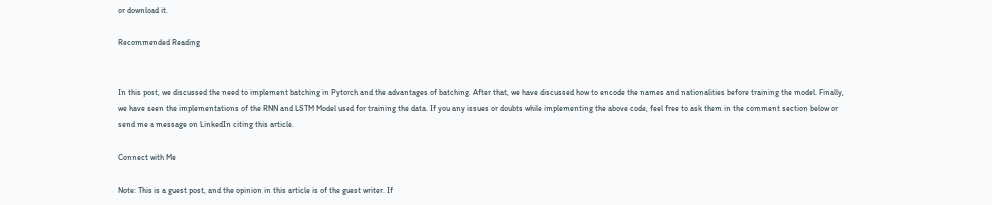or download it.

Recommended Reading


In this post, we discussed the need to implement batching in Pytorch and the advantages of batching. After that, we have discussed how to encode the names and nationalities before training the model. Finally, we have seen the implementations of the RNN and LSTM Model used for training the data. If you any issues or doubts while implementing the above code, feel free to ask them in the comment section below or send me a message on LinkedIn citing this article.

Connect with Me

Note: This is a guest post, and the opinion in this article is of the guest writer. If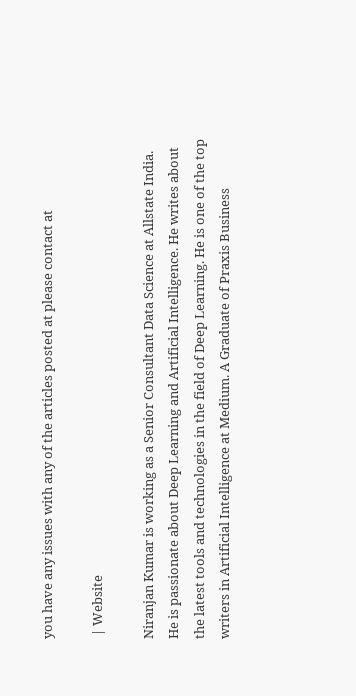you have any issues with any of the articles posted at please contact at

 | Website

Niranjan Kumar is working as a Senior Consultant Data Science at Allstate India. He is passionate about Deep Learning and Artificial Intelligence. He writes about the latest tools and technologies in the field of Deep Learning. He is one of the top writers in Artificial Intelligence at Medium. A Graduate of Praxis Business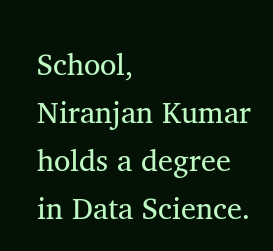School, Niranjan Kumar holds a degree in Data Science.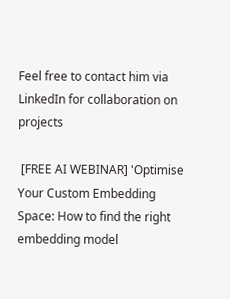Feel free to contact him via LinkedIn for collaboration on projects

 [FREE AI WEBINAR] 'Optimise Your Custom Embedding Space: How to find the right embedding model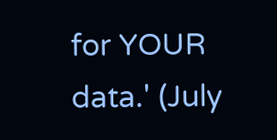for YOUR data.' (July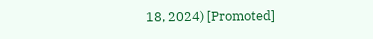18, 2024) [Promoted]